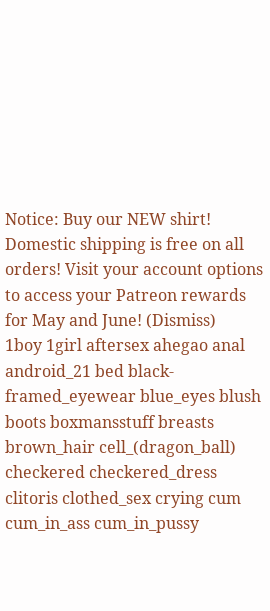Notice: Buy our NEW shirt! Domestic shipping is free on all orders! Visit your account options to access your Patreon rewards for May and June! (Dismiss)
1boy 1girl aftersex ahegao anal android_21 bed black-framed_eyewear blue_eyes blush boots boxmansstuff breasts brown_hair cell_(dragon_ball) checkered checkered_dress clitoris clothed_sex crying cum cum_in_ass cum_in_pussy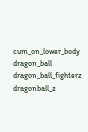cum_on_lower_body dragon_ball dragon_ball_fighterz dragonball_z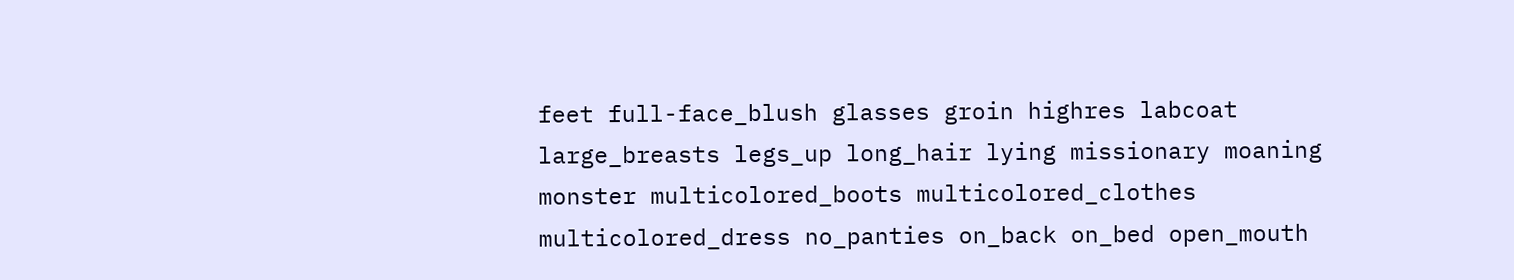feet full-face_blush glasses groin highres labcoat large_breasts legs_up long_hair lying missionary moaning monster multicolored_boots multicolored_clothes multicolored_dress no_panties on_back on_bed open_mouth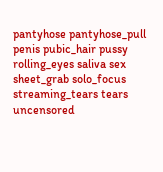pantyhose pantyhose_pull penis pubic_hair pussy rolling_eyes saliva sex sheet_grab solo_focus streaming_tears tears uncensored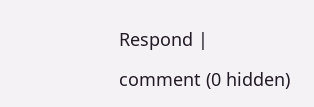Respond |

comment (0 hidden)